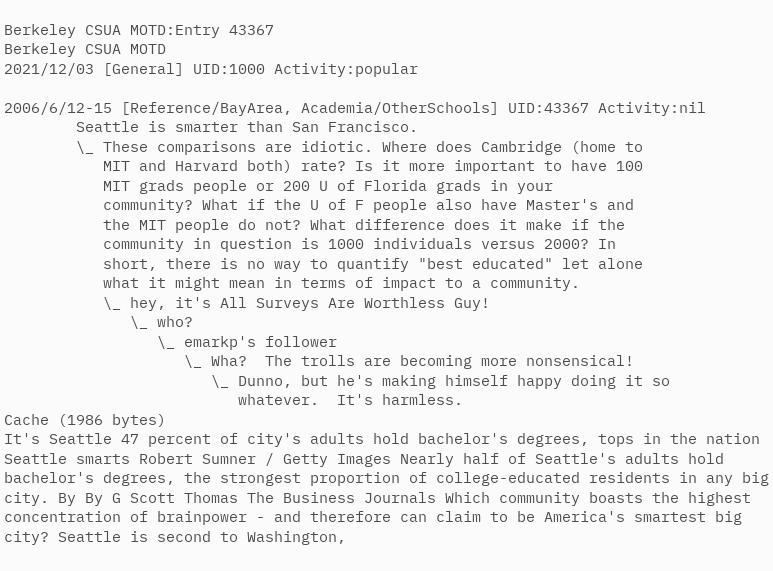Berkeley CSUA MOTD:Entry 43367
Berkeley CSUA MOTD
2021/12/03 [General] UID:1000 Activity:popular

2006/6/12-15 [Reference/BayArea, Academia/OtherSchools] UID:43367 Activity:nil
        Seattle is smarter than San Francisco.
        \_ These comparisons are idiotic. Where does Cambridge (home to
           MIT and Harvard both) rate? Is it more important to have 100
           MIT grads people or 200 U of Florida grads in your
           community? What if the U of F people also have Master's and
           the MIT people do not? What difference does it make if the
           community in question is 1000 individuals versus 2000? In
           short, there is no way to quantify "best educated" let alone
           what it might mean in terms of impact to a community.
           \_ hey, it's All Surveys Are Worthless Guy!
              \_ who?
                 \_ emarkp's follower
                    \_ Wha?  The trolls are becoming more nonsensical!
                       \_ Dunno, but he's making himself happy doing it so
                          whatever.  It's harmless.
Cache (1986 bytes)
It's Seattle 47 percent of city's adults hold bachelor's degrees, tops in the nation Seattle smarts Robert Sumner / Getty Images Nearly half of Seattle's adults hold bachelor's degrees, the strongest proportion of college-educated residents in any big city. By By G Scott Thomas The Business Journals Which community boasts the highest concentration of brainpower - and therefore can claim to be America's smartest big city? Seattle is second to Washington,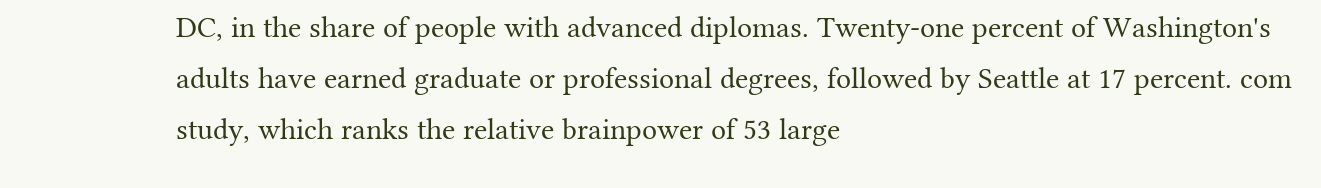DC, in the share of people with advanced diplomas. Twenty-one percent of Washington's adults have earned graduate or professional degrees, followed by Seattle at 17 percent. com study, which ranks the relative brainpower of 53 large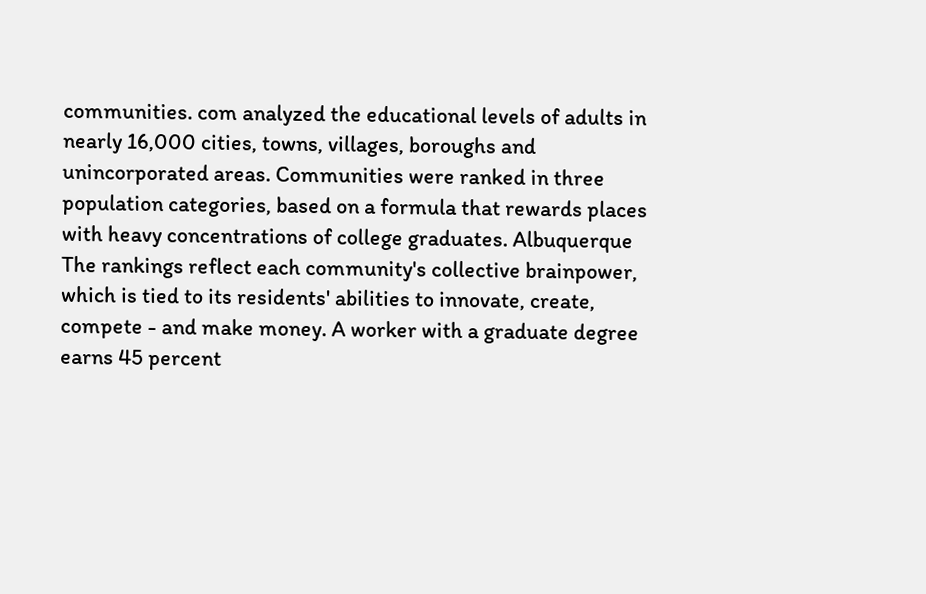communities. com analyzed the educational levels of adults in nearly 16,000 cities, towns, villages, boroughs and unincorporated areas. Communities were ranked in three population categories, based on a formula that rewards places with heavy concentrations of college graduates. Albuquerque The rankings reflect each community's collective brainpower, which is tied to its residents' abilities to innovate, create, compete - and make money. A worker with a graduate degree earns 45 percent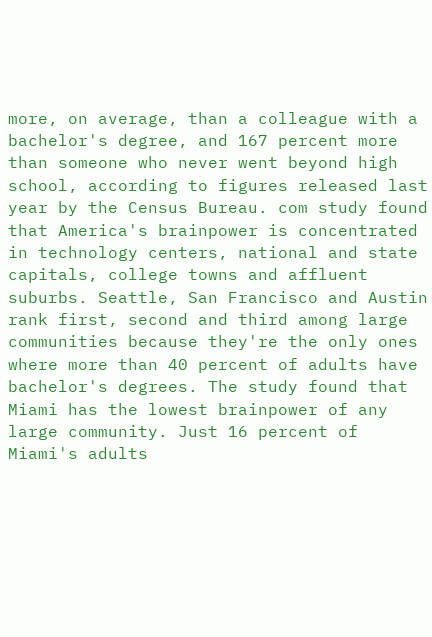more, on average, than a colleague with a bachelor's degree, and 167 percent more than someone who never went beyond high school, according to figures released last year by the Census Bureau. com study found that America's brainpower is concentrated in technology centers, national and state capitals, college towns and affluent suburbs. Seattle, San Francisco and Austin rank first, second and third among large communities because they're the only ones where more than 40 percent of adults have bachelor's degrees. The study found that Miami has the lowest brainpower of any large community. Just 16 percent of Miami's adults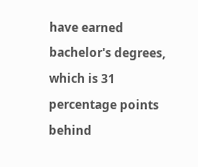have earned bachelor's degrees, which is 31 percentage points behind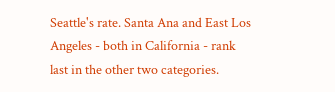Seattle's rate. Santa Ana and East Los Angeles - both in California - rank last in the other two categories.